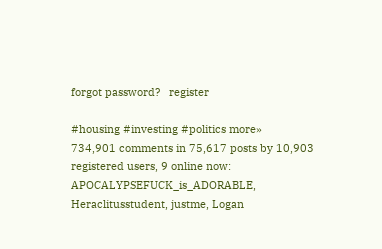forgot password?   register

#housing #investing #politics more»
734,901 comments in 75,617 posts by 10,903 registered users, 9 online now: APOCALYPSEFUCK_is_ADORABLE, Heraclitusstudent, justme, Logan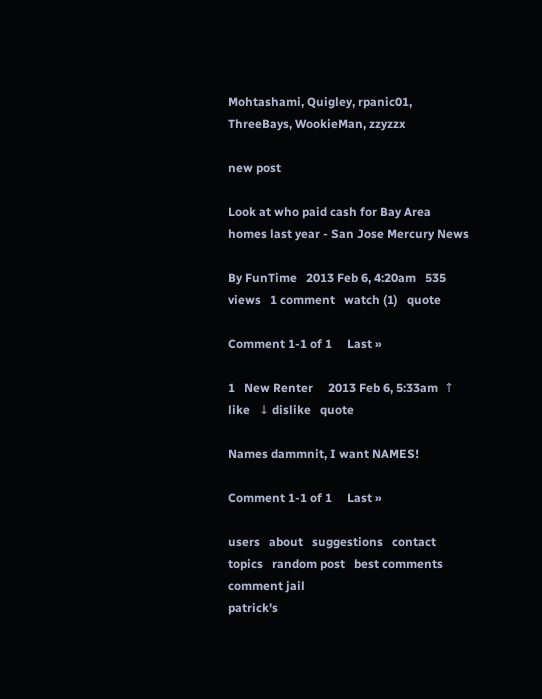Mohtashami, Quigley, rpanic01, ThreeBays, WookieMan, zzyzzx

new post

Look at who paid cash for Bay Area homes last year - San Jose Mercury News

By FunTime   2013 Feb 6, 4:20am   535 views   1 comment   watch (1)   quote

Comment 1-1 of 1     Last »

1   New Renter     2013 Feb 6, 5:33am  ↑ like   ↓ dislike   quote

Names dammnit, I want NAMES!

Comment 1-1 of 1     Last »

users   about   suggestions   contact
topics   random post   best comments   comment jail
patrick's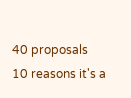40 proposals
10 reasons it's a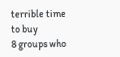terrible time to buy
8 groups who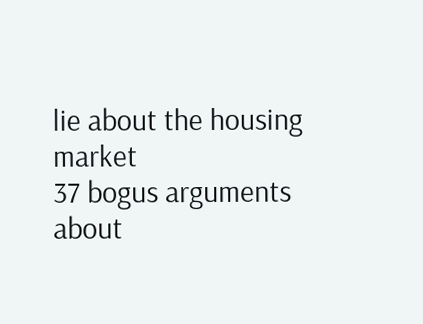lie about the housing market
37 bogus arguments about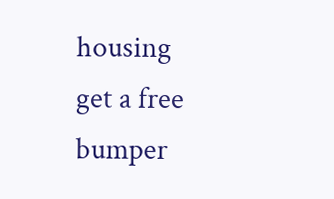housing
get a free bumper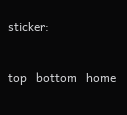sticker:

top   bottom   home